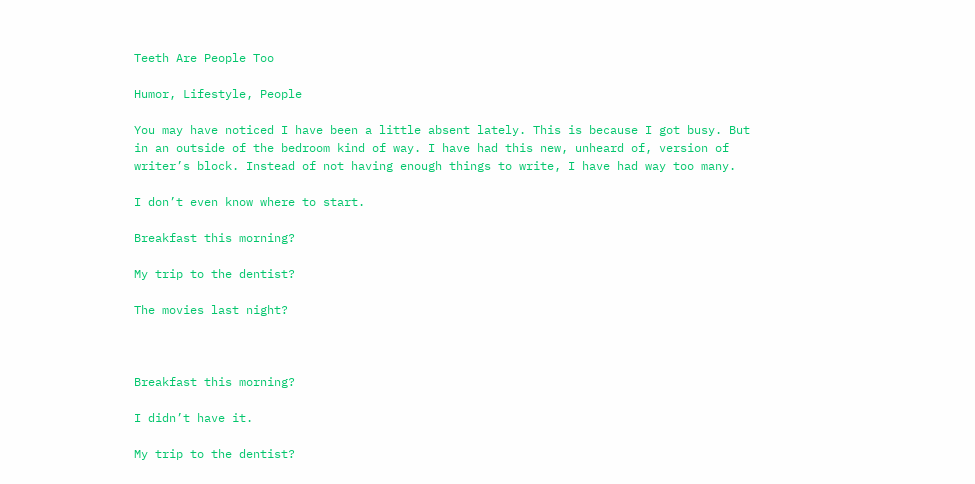Teeth Are People Too

Humor, Lifestyle, People

You may have noticed I have been a little absent lately. This is because I got busy. But in an outside of the bedroom kind of way. I have had this new, unheard of, version of writer’s block. Instead of not having enough things to write, I have had way too many.

I don’t even know where to start.

Breakfast this morning?

My trip to the dentist?

The movies last night?



Breakfast this morning?

I didn’t have it.

My trip to the dentist?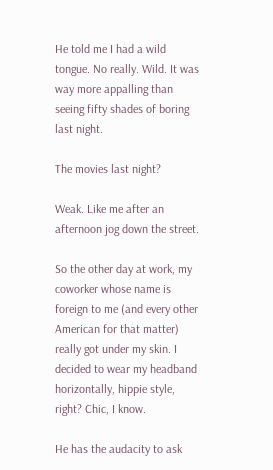He told me I had a wild tongue. No really. Wild. It was way more appalling than seeing fifty shades of boring last night.

The movies last night?

Weak. Like me after an afternoon jog down the street.

So the other day at work, my coworker whose name is foreign to me (and every other American for that matter) really got under my skin. I decided to wear my headband horizontally, hippie style, right? Chic, I know.

He has the audacity to ask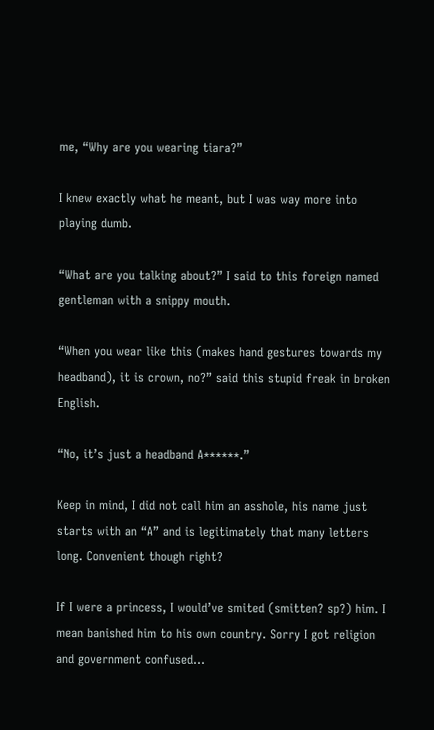me, “Why are you wearing tiara?”

I knew exactly what he meant, but I was way more into playing dumb.

“What are you talking about?” I said to this foreign named gentleman with a snippy mouth.

“When you wear like this (makes hand gestures towards my headband), it is crown, no?” said this stupid freak in broken English.

“No, it’s just a headband A******.”

Keep in mind, I did not call him an asshole, his name just starts with an “A” and is legitimately that many letters long. Convenient though right?

If I were a princess, I would’ve smited (smitten? sp?) him. I mean banished him to his own country. Sorry I got religion and government confused…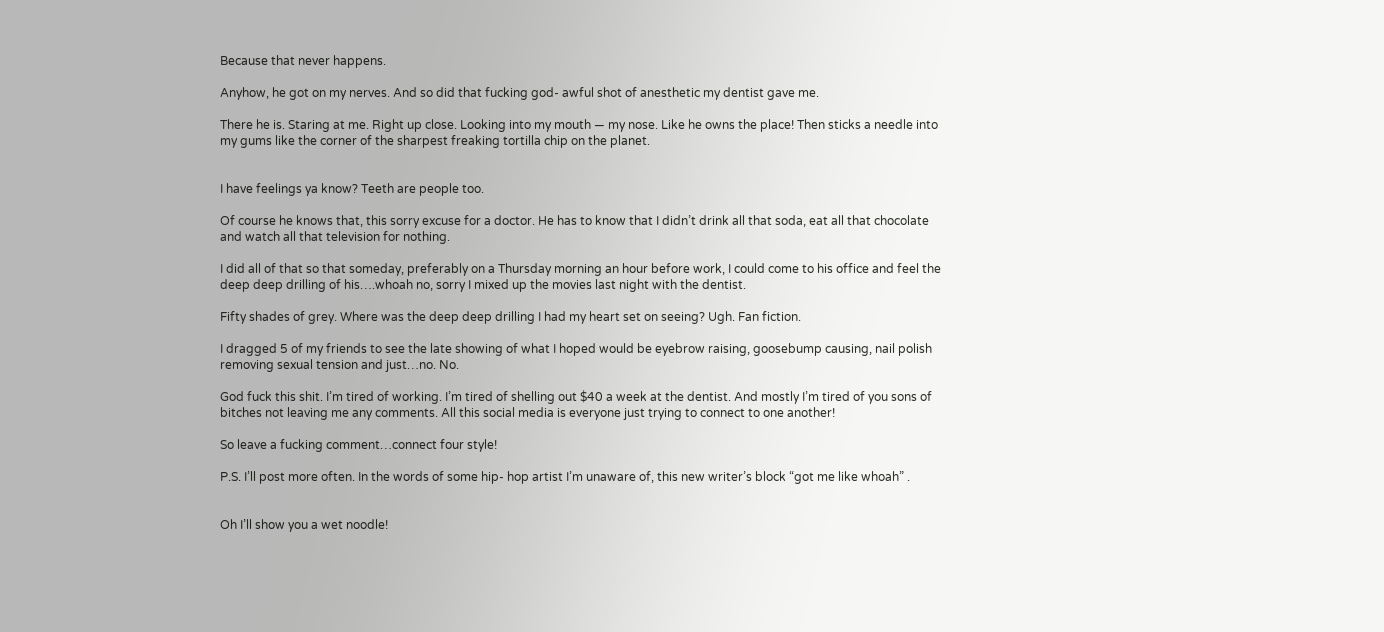Because that never happens.

Anyhow, he got on my nerves. And so did that fucking god- awful shot of anesthetic my dentist gave me.

There he is. Staring at me. Right up close. Looking into my mouth — my nose. Like he owns the place! Then sticks a needle into my gums like the corner of the sharpest freaking tortilla chip on the planet.


I have feelings ya know? Teeth are people too.

Of course he knows that, this sorry excuse for a doctor. He has to know that I didn’t drink all that soda, eat all that chocolate and watch all that television for nothing.

I did all of that so that someday, preferably on a Thursday morning an hour before work, I could come to his office and feel the deep deep drilling of his….whoah no, sorry I mixed up the movies last night with the dentist.

Fifty shades of grey. Where was the deep deep drilling I had my heart set on seeing? Ugh. Fan fiction.

I dragged 5 of my friends to see the late showing of what I hoped would be eyebrow raising, goosebump causing, nail polish removing sexual tension and just…no. No.

God fuck this shit. I’m tired of working. I’m tired of shelling out $40 a week at the dentist. And mostly I’m tired of you sons of bitches not leaving me any comments. All this social media is everyone just trying to connect to one another!

So leave a fucking comment…connect four style!

P.S. I’ll post more often. In the words of some hip- hop artist I’m unaware of, this new writer’s block “got me like whoah” .


Oh I’ll show you a wet noodle!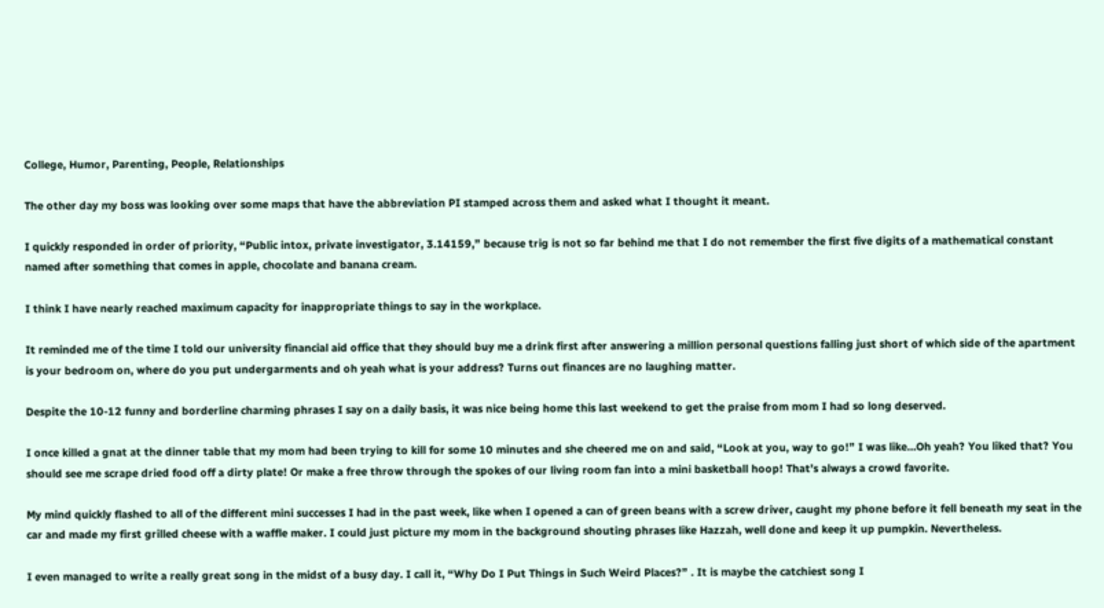College, Humor, Parenting, People, Relationships

The other day my boss was looking over some maps that have the abbreviation PI stamped across them and asked what I thought it meant.

I quickly responded in order of priority, “Public intox, private investigator, 3.14159,” because trig is not so far behind me that I do not remember the first five digits of a mathematical constant named after something that comes in apple, chocolate and banana cream.

I think I have nearly reached maximum capacity for inappropriate things to say in the workplace.

It reminded me of the time I told our university financial aid office that they should buy me a drink first after answering a million personal questions falling just short of which side of the apartment is your bedroom on, where do you put undergarments and oh yeah what is your address? Turns out finances are no laughing matter.

Despite the 10-12 funny and borderline charming phrases I say on a daily basis, it was nice being home this last weekend to get the praise from mom I had so long deserved.

I once killed a gnat at the dinner table that my mom had been trying to kill for some 10 minutes and she cheered me on and said, “Look at you, way to go!” I was like…Oh yeah? You liked that? You should see me scrape dried food off a dirty plate! Or make a free throw through the spokes of our living room fan into a mini basketball hoop! That’s always a crowd favorite.

My mind quickly flashed to all of the different mini successes I had in the past week, like when I opened a can of green beans with a screw driver, caught my phone before it fell beneath my seat in the car and made my first grilled cheese with a waffle maker. I could just picture my mom in the background shouting phrases like Hazzah, well done and keep it up pumpkin. Nevertheless.

I even managed to write a really great song in the midst of a busy day. I call it, “Why Do I Put Things in Such Weird Places?” . It is maybe the catchiest song I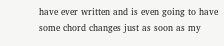have ever written and is even going to have some chord changes just as soon as my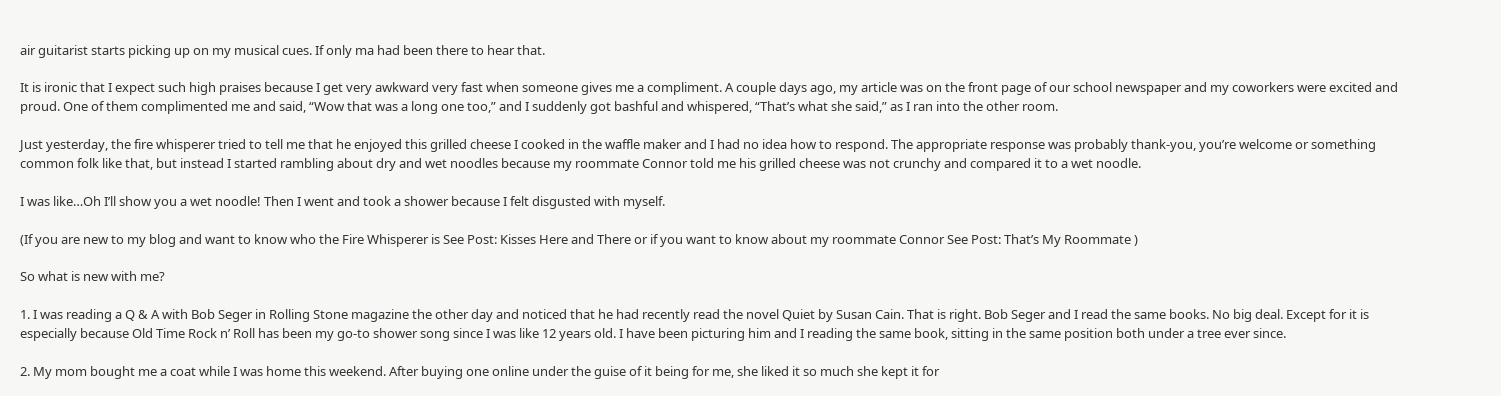air guitarist starts picking up on my musical cues. If only ma had been there to hear that.

It is ironic that I expect such high praises because I get very awkward very fast when someone gives me a compliment. A couple days ago, my article was on the front page of our school newspaper and my coworkers were excited and proud. One of them complimented me and said, “Wow that was a long one too,” and I suddenly got bashful and whispered, “That’s what she said,” as I ran into the other room.

Just yesterday, the fire whisperer tried to tell me that he enjoyed this grilled cheese I cooked in the waffle maker and I had no idea how to respond. The appropriate response was probably thank-you, you’re welcome or something common folk like that, but instead I started rambling about dry and wet noodles because my roommate Connor told me his grilled cheese was not crunchy and compared it to a wet noodle.

I was like…Oh I’ll show you a wet noodle! Then I went and took a shower because I felt disgusted with myself.

(If you are new to my blog and want to know who the Fire Whisperer is See Post: Kisses Here and There or if you want to know about my roommate Connor See Post: That’s My Roommate )

So what is new with me?

1. I was reading a Q & A with Bob Seger in Rolling Stone magazine the other day and noticed that he had recently read the novel Quiet by Susan Cain. That is right. Bob Seger and I read the same books. No big deal. Except for it is especially because Old Time Rock n’ Roll has been my go-to shower song since I was like 12 years old. I have been picturing him and I reading the same book, sitting in the same position both under a tree ever since.

2. My mom bought me a coat while I was home this weekend. After buying one online under the guise of it being for me, she liked it so much she kept it for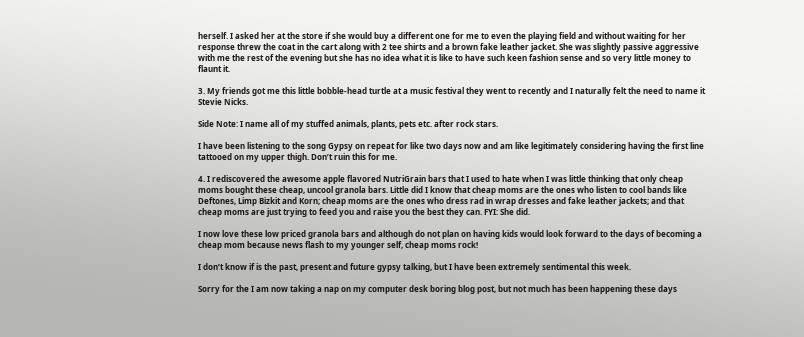herself. I asked her at the store if she would buy a different one for me to even the playing field and without waiting for her response threw the coat in the cart along with 2 tee shirts and a brown fake leather jacket. She was slightly passive aggressive with me the rest of the evening but she has no idea what it is like to have such keen fashion sense and so very little money to flaunt it.

3. My friends got me this little bobble-head turtle at a music festival they went to recently and I naturally felt the need to name it Stevie Nicks.

Side Note: I name all of my stuffed animals, plants, pets etc. after rock stars.

I have been listening to the song Gypsy on repeat for like two days now and am like legitimately considering having the first line tattooed on my upper thigh. Don’t ruin this for me.

4. I rediscovered the awesome apple flavored NutriGrain bars that I used to hate when I was little thinking that only cheap moms bought these cheap, uncool granola bars. Little did I know that cheap moms are the ones who listen to cool bands like Deftones, Limp Bizkit and Korn; cheap moms are the ones who dress rad in wrap dresses and fake leather jackets; and that cheap moms are just trying to feed you and raise you the best they can. FYI: She did.

I now love these low priced granola bars and although do not plan on having kids would look forward to the days of becoming a cheap mom because news flash to my younger self, cheap moms rock!

I don’t know if is the past, present and future gypsy talking, but I have been extremely sentimental this week.

Sorry for the I am now taking a nap on my computer desk boring blog post, but not much has been happening these days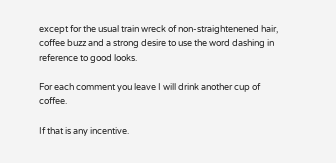except for the usual train wreck of non-straightenened hair, coffee buzz and a strong desire to use the word dashing in reference to good looks.

For each comment you leave I will drink another cup of coffee.

If that is any incentive.